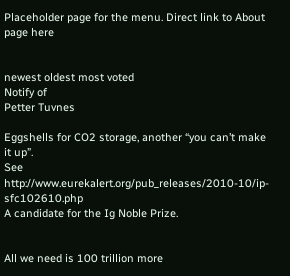Placeholder page for the menu. Direct link to About page here


newest oldest most voted
Notify of
Petter Tuvnes

Eggshells for CO2 storage, another “you can’t make it up”.
See http://www.eurekalert.org/pub_releases/2010-10/ip-sfc102610.php
A candidate for the Ig Noble Prize.


All we need is 100 trillion more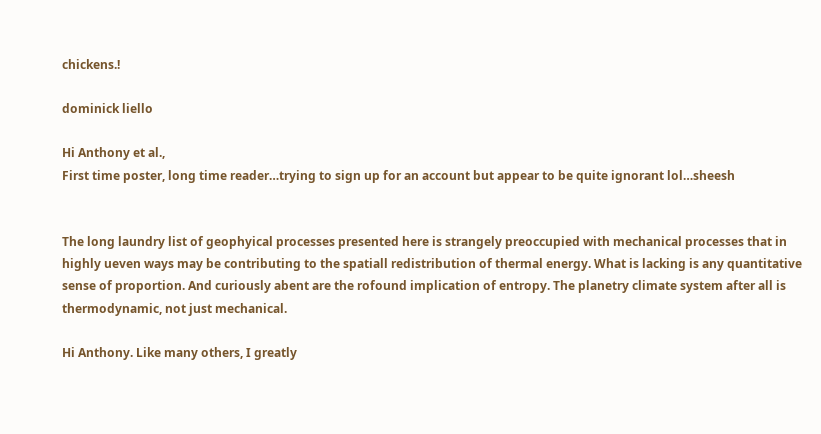chickens.!

dominick liello

Hi Anthony et al.,
First time poster, long time reader…trying to sign up for an account but appear to be quite ignorant lol…sheesh


The long laundry list of geophyical processes presented here is strangely preoccupied with mechanical processes that in highly ueven ways may be contributing to the spatiall redistribution of thermal energy. What is lacking is any quantitative sense of proportion. And curiously abent are the rofound implication of entropy. The planetry climate system after all is thermodynamic, not just mechanical.

Hi Anthony. Like many others, I greatly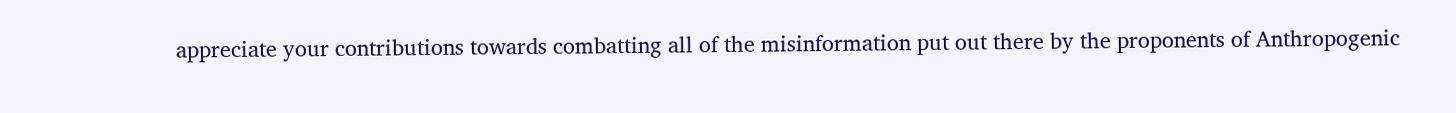appreciate your contributions towards combatting all of the misinformation put out there by the proponents of Anthropogenic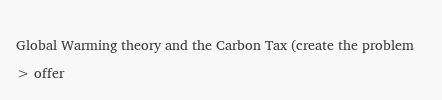Global Warming theory and the Carbon Tax (create the problem > offer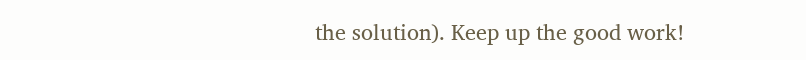the solution). Keep up the good work!